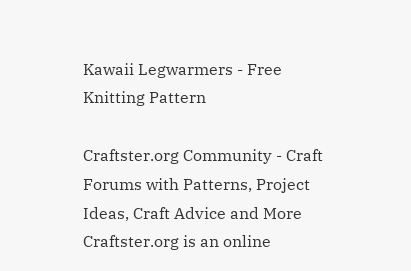Kawaii Legwarmers - Free Knitting Pattern

Craftster.org Community - Craft Forums with Patterns, Project Ideas, Craft Advice and More Craftster.org is an online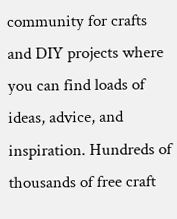community for crafts and DIY projects where you can find loads of ideas, advice, and inspiration. Hundreds of thousands of free craft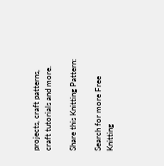projects, craft patterns, craft tutorials and more.

Share this Knitting Pattern:

Search for more Free Knitting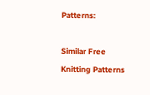Patterns:

Similar Free Knitting Patterns